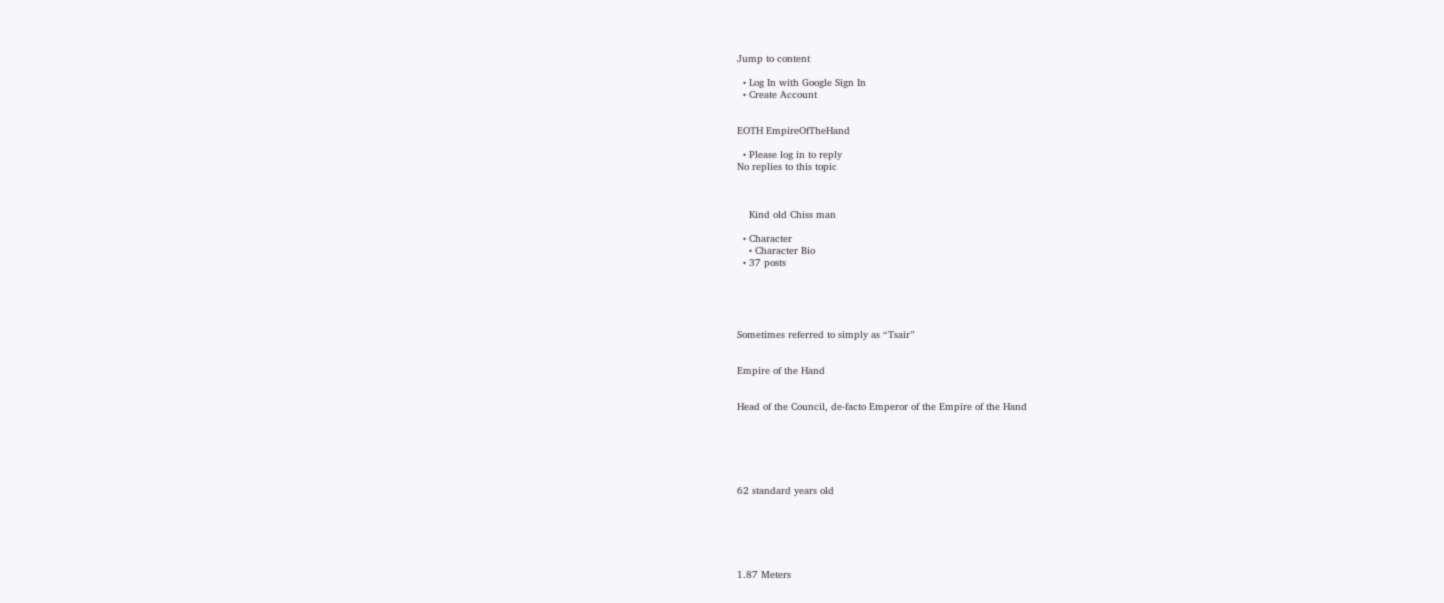Jump to content

  • Log In with Google Sign In
  • Create Account


EOTH EmpireOfTheHand

  • Please log in to reply
No replies to this topic



    Kind old Chiss man

  • Character
    • Character Bio
  • 37 posts





Sometimes referred to simply as “Tsair”


Empire of the Hand


Head of the Council, de-facto Emperor of the Empire of the Hand






62 standard years old






1.87 Meters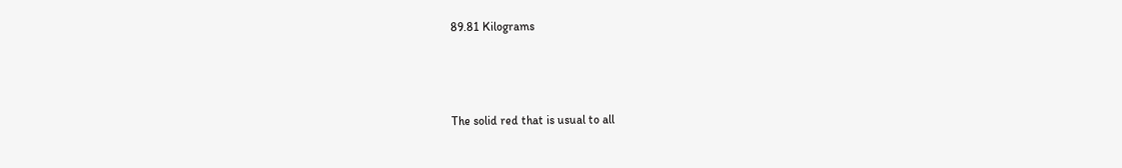89.81 Kilograms



The solid red that is usual to all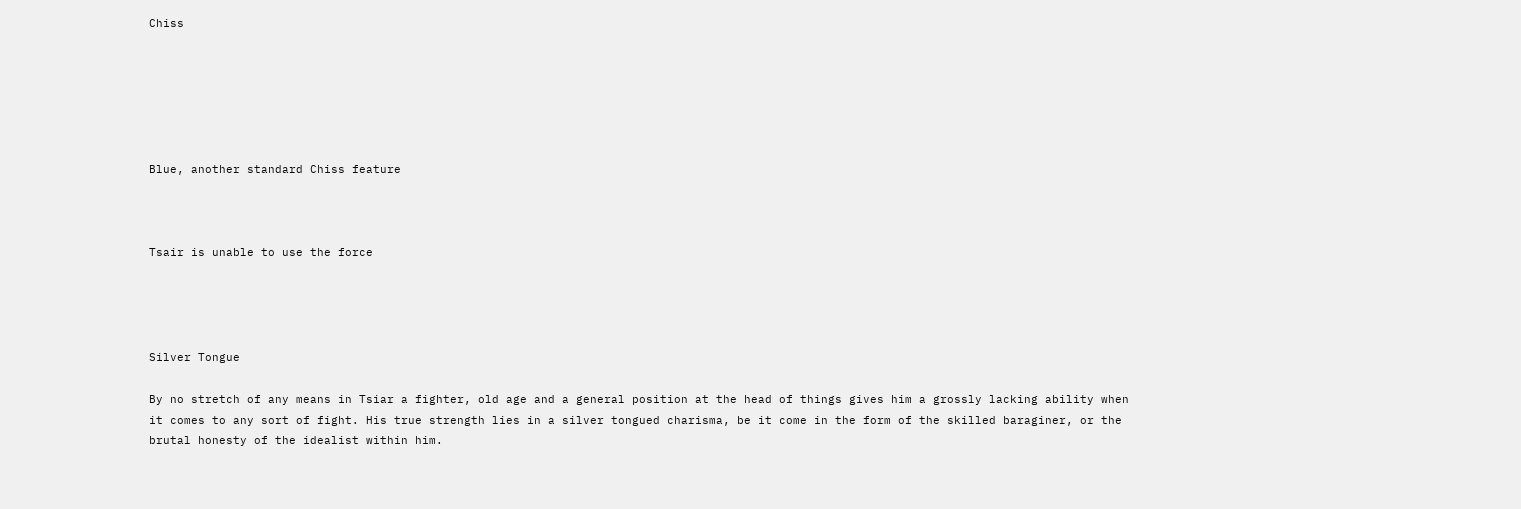Chiss






Blue, another standard Chiss feature



Tsair is unable to use the force




Silver Tongue

By no stretch of any means in Tsiar a fighter, old age and a general position at the head of things gives him a grossly lacking ability when it comes to any sort of fight. His true strength lies in a silver tongued charisma, be it come in the form of the skilled baraginer, or the brutal honesty of the idealist within him.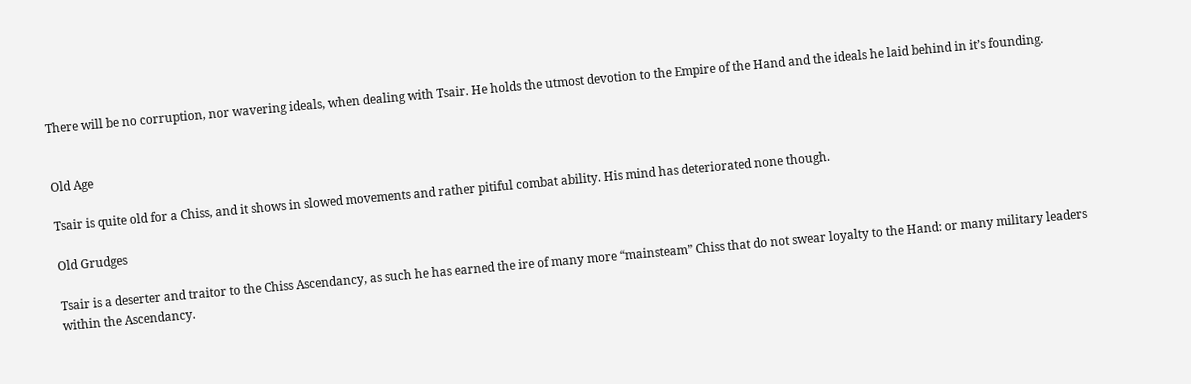There will be no corruption, nor wavering ideals, when dealing with Tsair. He holds the utmost devotion to the Empire of the Hand and the ideals he laid behind in it’s founding.


Old Age

Tsair is quite old for a Chiss, and it shows in slowed movements and rather pitiful combat ability. His mind has deteriorated none though.

Old Grudges

Tsair is a deserter and traitor to the Chiss Ascendancy, as such he has earned the ire of many more “mainsteam” Chiss that do not swear loyalty to the Hand: or many military leaders within the Ascendancy.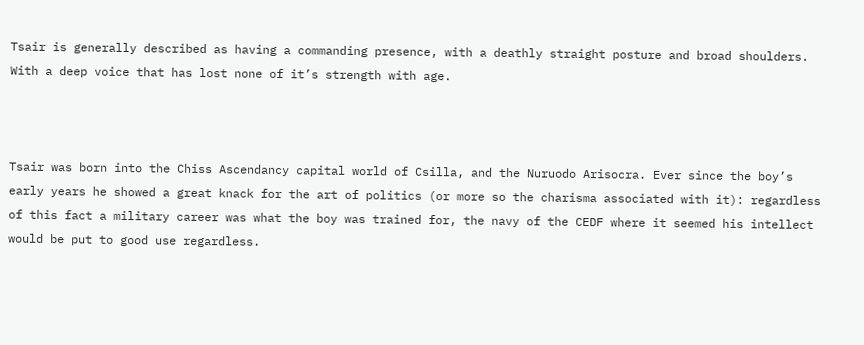Tsair is generally described as having a commanding presence, with a deathly straight posture and broad shoulders. With a deep voice that has lost none of it’s strength with age.



Tsair was born into the Chiss Ascendancy capital world of Csilla, and the Nuruodo Arisocra. Ever since the boy’s early years he showed a great knack for the art of politics (or more so the charisma associated with it): regardless of this fact a military career was what the boy was trained for, the navy of the CEDF where it seemed his intellect would be put to good use regardless.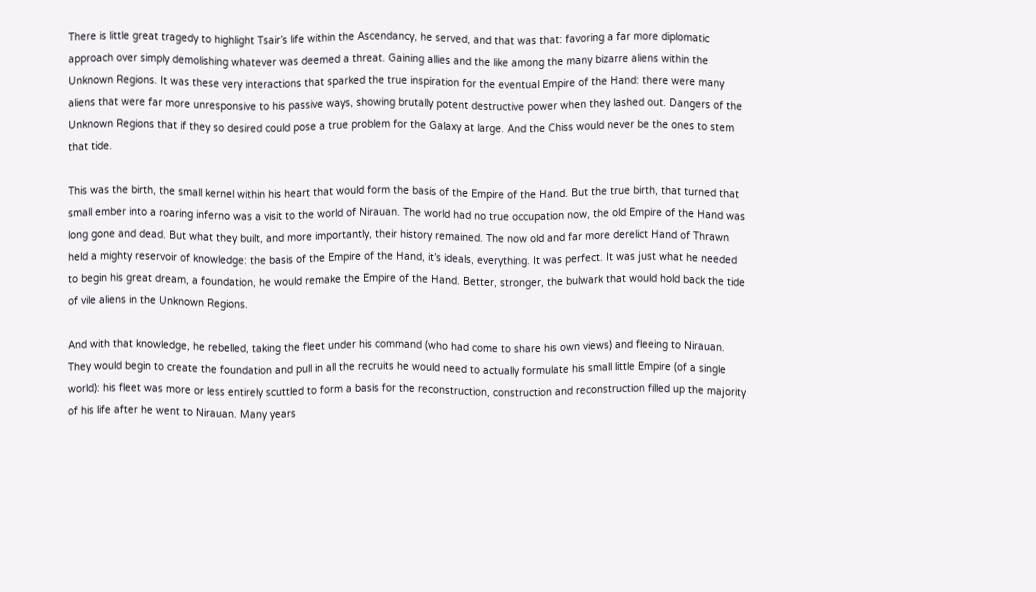There is little great tragedy to highlight Tsair’s life within the Ascendancy, he served, and that was that: favoring a far more diplomatic approach over simply demolishing whatever was deemed a threat. Gaining allies and the like among the many bizarre aliens within the Unknown Regions. It was these very interactions that sparked the true inspiration for the eventual Empire of the Hand: there were many aliens that were far more unresponsive to his passive ways, showing brutally potent destructive power when they lashed out. Dangers of the Unknown Regions that if they so desired could pose a true problem for the Galaxy at large. And the Chiss would never be the ones to stem that tide.

This was the birth, the small kernel within his heart that would form the basis of the Empire of the Hand. But the true birth, that turned that small ember into a roaring inferno was a visit to the world of Nirauan. The world had no true occupation now, the old Empire of the Hand was long gone and dead. But what they built, and more importantly, their history remained. The now old and far more derelict Hand of Thrawn held a mighty reservoir of knowledge: the basis of the Empire of the Hand, it’s ideals, everything. It was perfect. It was just what he needed to begin his great dream, a foundation, he would remake the Empire of the Hand. Better, stronger, the bulwark that would hold back the tide of vile aliens in the Unknown Regions.

And with that knowledge, he rebelled, taking the fleet under his command (who had come to share his own views) and fleeing to Nirauan. They would begin to create the foundation and pull in all the recruits he would need to actually formulate his small little Empire (of a single world): his fleet was more or less entirely scuttled to form a basis for the reconstruction, construction and reconstruction filled up the majority of his life after he went to Nirauan. Many years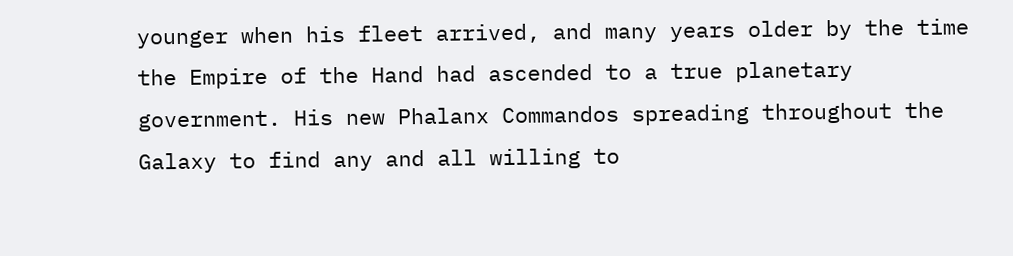younger when his fleet arrived, and many years older by the time the Empire of the Hand had ascended to a true planetary government. His new Phalanx Commandos spreading throughout the Galaxy to find any and all willing to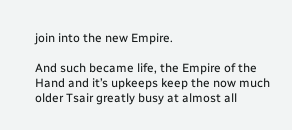join into the new Empire.

And such became life, the Empire of the Hand and it’s upkeeps keep the now much older Tsair greatly busy at almost all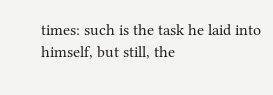times: such is the task he laid into himself, but still, the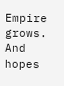Empire grows. And hopes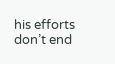his efforts don’t end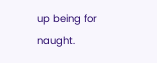up being for naught.